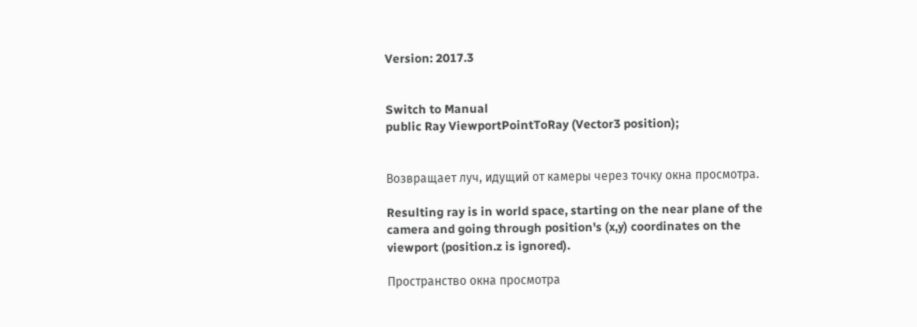Version: 2017.3


Switch to Manual
public Ray ViewportPointToRay (Vector3 position);


Возвращает луч, идущий от камеры через точку окна просмотра.

Resulting ray is in world space, starting on the near plane of the camera and going through position's (x,y) coordinates on the viewport (position.z is ignored).

Пространство окна просмотра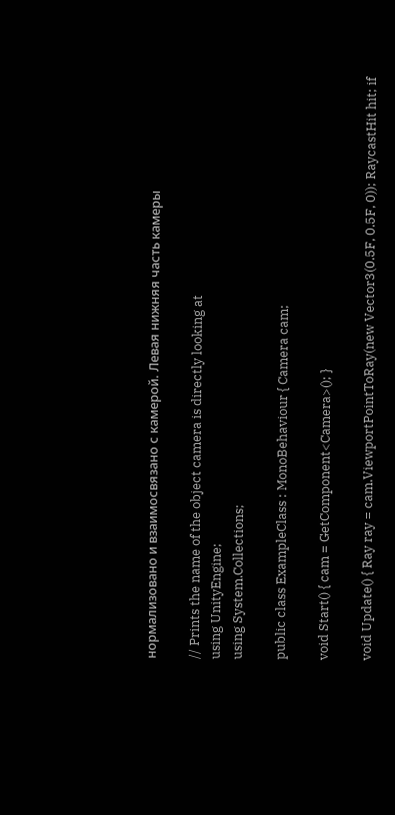нормализовано и взаимосвязано с камерой. Левая нижняя часть камеры

// Prints the name of the object camera is directly looking at
using UnityEngine;
using System.Collections;

public class ExampleClass : MonoBehaviour { Camera cam;

void Start() { cam = GetComponent<Camera>(); }

void Update() { Ray ray = cam.ViewportPointToRay(new Vector3(0.5F, 0.5F, 0)); RaycastHit hit; if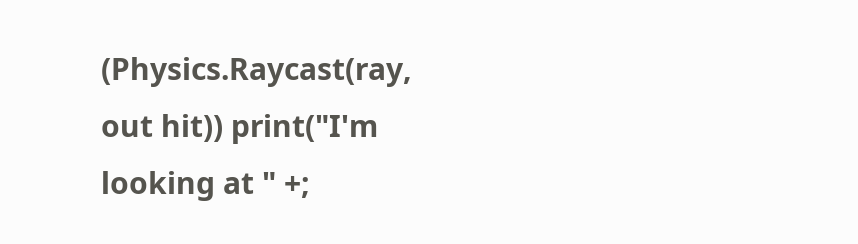(Physics.Raycast(ray, out hit)) print("I'm looking at " +;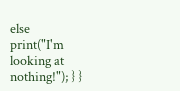else print("I'm looking at nothing!"); } }